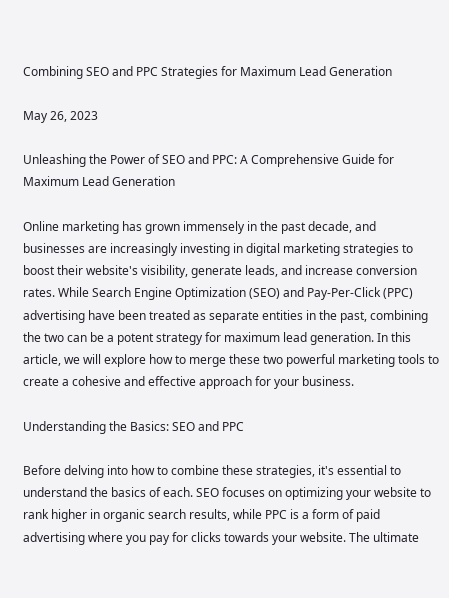Combining SEO and PPC Strategies for Maximum Lead Generation

May 26, 2023

Unleashing the Power of SEO and PPC: A Comprehensive Guide for Maximum Lead Generation

Online marketing has grown immensely in the past decade, and businesses are increasingly investing in digital marketing strategies to boost their website's visibility, generate leads, and increase conversion rates. While Search Engine Optimization (SEO) and Pay-Per-Click (PPC) advertising have been treated as separate entities in the past, combining the two can be a potent strategy for maximum lead generation. In this article, we will explore how to merge these two powerful marketing tools to create a cohesive and effective approach for your business.

Understanding the Basics: SEO and PPC

Before delving into how to combine these strategies, it's essential to understand the basics of each. SEO focuses on optimizing your website to rank higher in organic search results, while PPC is a form of paid advertising where you pay for clicks towards your website. The ultimate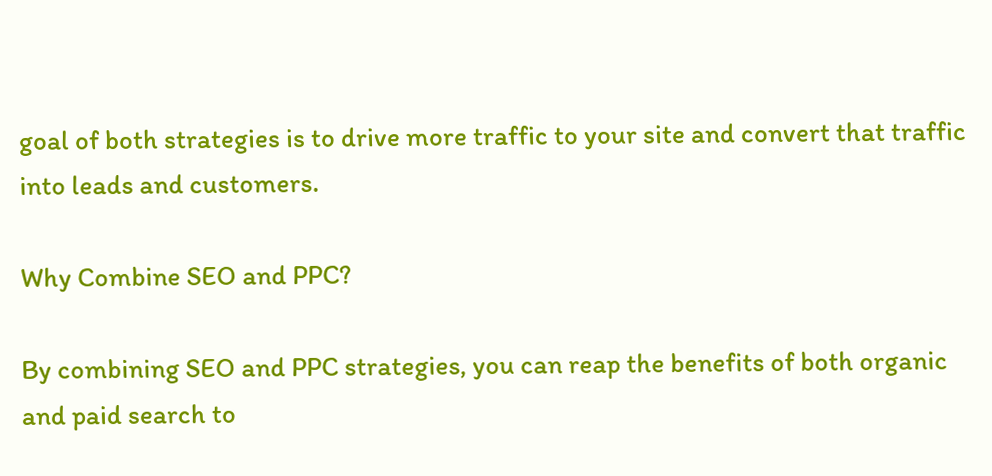goal of both strategies is to drive more traffic to your site and convert that traffic into leads and customers.

Why Combine SEO and PPC?

By combining SEO and PPC strategies, you can reap the benefits of both organic and paid search to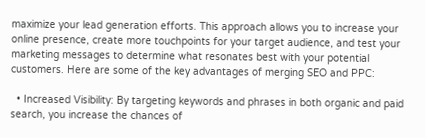maximize your lead generation efforts. This approach allows you to increase your online presence, create more touchpoints for your target audience, and test your marketing messages to determine what resonates best with your potential customers. Here are some of the key advantages of merging SEO and PPC:

  • Increased Visibility: By targeting keywords and phrases in both organic and paid search, you increase the chances of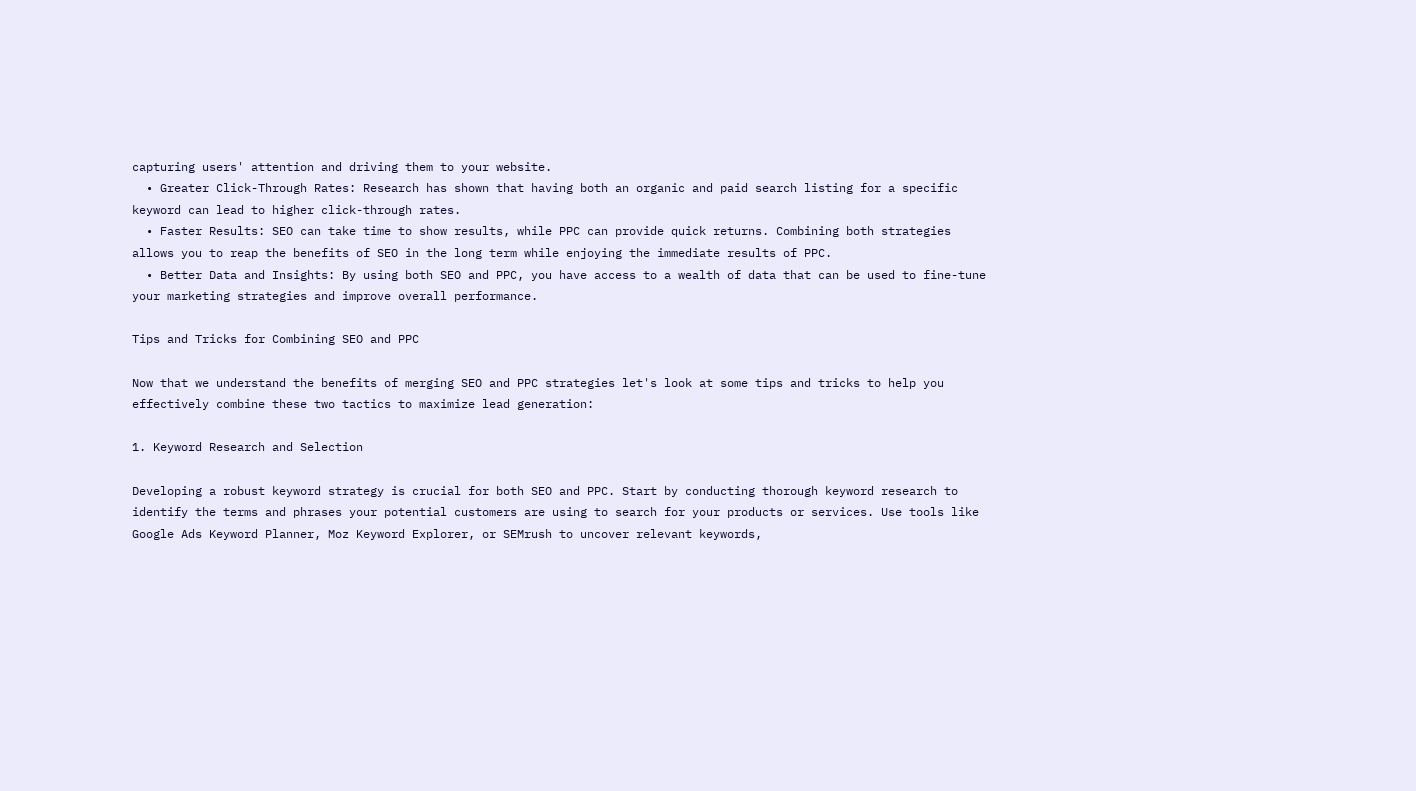capturing users' attention and driving them to your website.
  • Greater Click-Through Rates: Research has shown that having both an organic and paid search listing for a specific keyword can lead to higher click-through rates.
  • Faster Results: SEO can take time to show results, while PPC can provide quick returns. Combining both strategies allows you to reap the benefits of SEO in the long term while enjoying the immediate results of PPC.
  • Better Data and Insights: By using both SEO and PPC, you have access to a wealth of data that can be used to fine-tune your marketing strategies and improve overall performance.

Tips and Tricks for Combining SEO and PPC

Now that we understand the benefits of merging SEO and PPC strategies let's look at some tips and tricks to help you effectively combine these two tactics to maximize lead generation:

1. Keyword Research and Selection

Developing a robust keyword strategy is crucial for both SEO and PPC. Start by conducting thorough keyword research to identify the terms and phrases your potential customers are using to search for your products or services. Use tools like Google Ads Keyword Planner, Moz Keyword Explorer, or SEMrush to uncover relevant keywords,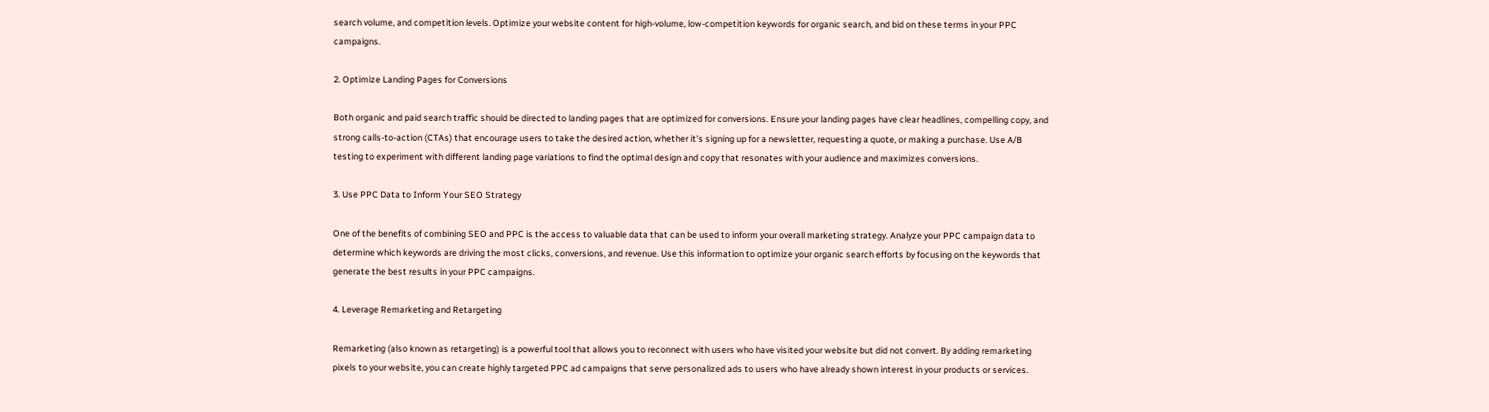search volume, and competition levels. Optimize your website content for high-volume, low-competition keywords for organic search, and bid on these terms in your PPC campaigns.

2. Optimize Landing Pages for Conversions

Both organic and paid search traffic should be directed to landing pages that are optimized for conversions. Ensure your landing pages have clear headlines, compelling copy, and strong calls-to-action (CTAs) that encourage users to take the desired action, whether it's signing up for a newsletter, requesting a quote, or making a purchase. Use A/B testing to experiment with different landing page variations to find the optimal design and copy that resonates with your audience and maximizes conversions.

3. Use PPC Data to Inform Your SEO Strategy

One of the benefits of combining SEO and PPC is the access to valuable data that can be used to inform your overall marketing strategy. Analyze your PPC campaign data to determine which keywords are driving the most clicks, conversions, and revenue. Use this information to optimize your organic search efforts by focusing on the keywords that generate the best results in your PPC campaigns.

4. Leverage Remarketing and Retargeting

Remarketing (also known as retargeting) is a powerful tool that allows you to reconnect with users who have visited your website but did not convert. By adding remarketing pixels to your website, you can create highly targeted PPC ad campaigns that serve personalized ads to users who have already shown interest in your products or services.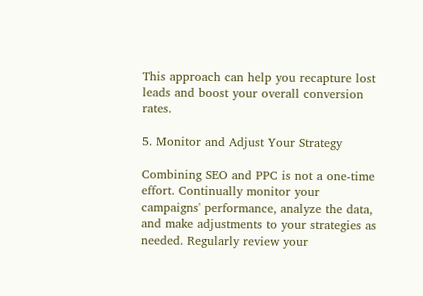This approach can help you recapture lost leads and boost your overall conversion rates.

5. Monitor and Adjust Your Strategy

Combining SEO and PPC is not a one-time effort. Continually monitor your campaigns' performance, analyze the data, and make adjustments to your strategies as needed. Regularly review your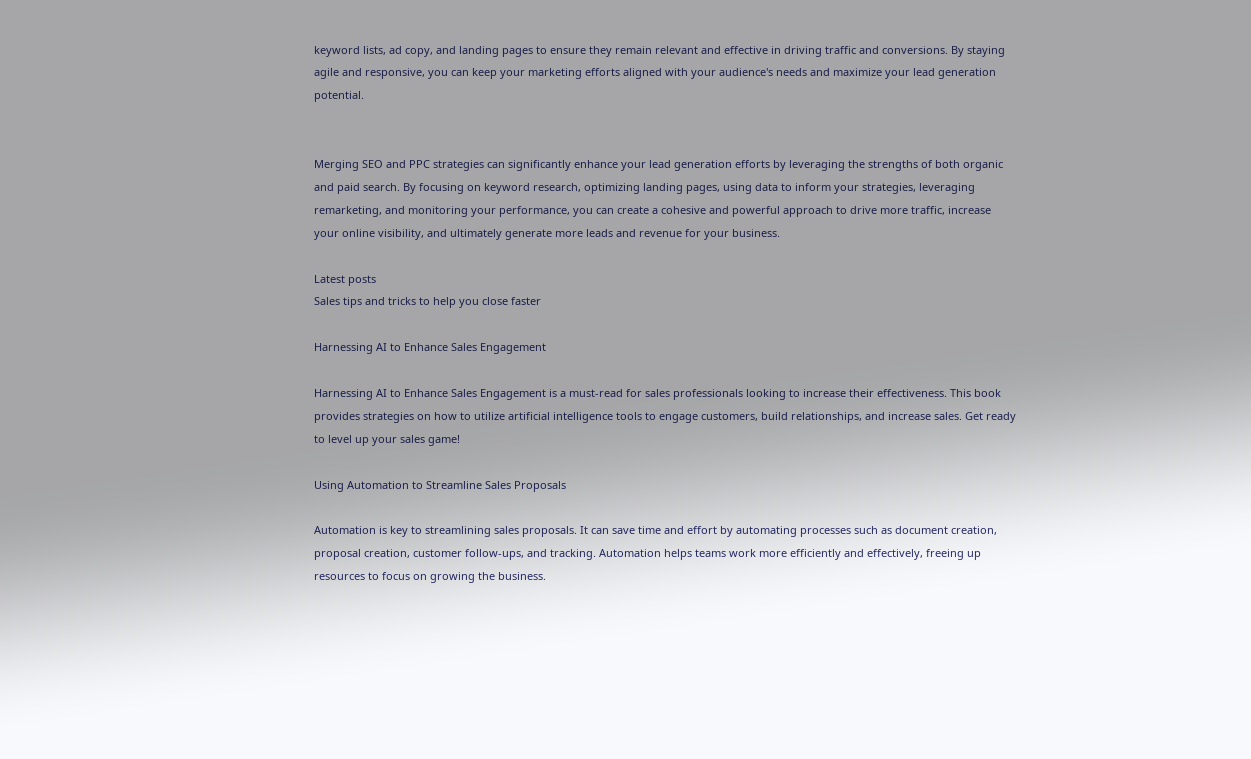keyword lists, ad copy, and landing pages to ensure they remain relevant and effective in driving traffic and conversions. By staying agile and responsive, you can keep your marketing efforts aligned with your audience's needs and maximize your lead generation potential.


Merging SEO and PPC strategies can significantly enhance your lead generation efforts by leveraging the strengths of both organic and paid search. By focusing on keyword research, optimizing landing pages, using data to inform your strategies, leveraging remarketing, and monitoring your performance, you can create a cohesive and powerful approach to drive more traffic, increase your online visibility, and ultimately generate more leads and revenue for your business.

Latest posts
Sales tips and tricks to help you close faster

Harnessing AI to Enhance Sales Engagement

Harnessing AI to Enhance Sales Engagement is a must-read for sales professionals looking to increase their effectiveness. This book provides strategies on how to utilize artificial intelligence tools to engage customers, build relationships, and increase sales. Get ready to level up your sales game!

Using Automation to Streamline Sales Proposals

Automation is key to streamlining sales proposals. It can save time and effort by automating processes such as document creation, proposal creation, customer follow-ups, and tracking. Automation helps teams work more efficiently and effectively, freeing up resources to focus on growing the business.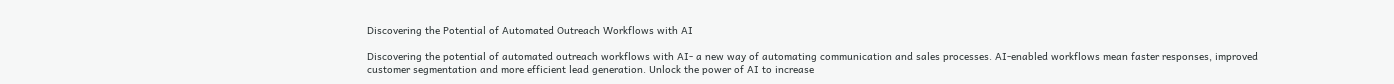Discovering the Potential of Automated Outreach Workflows with AI

Discovering the potential of automated outreach workflows with AI- a new way of automating communication and sales processes. AI-enabled workflows mean faster responses, improved customer segmentation and more efficient lead generation. Unlock the power of AI to increase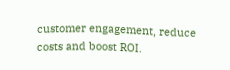customer engagement, reduce costs and boost ROI.